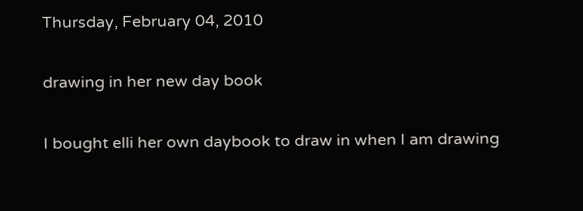Thursday, February 04, 2010

drawing in her new day book

I bought elli her own daybook to draw in when I am drawing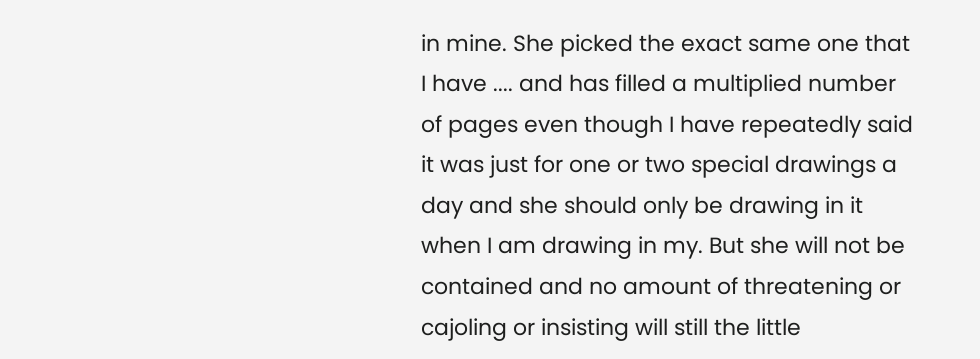in mine. She picked the exact same one that I have .... and has filled a multiplied number of pages even though I have repeatedly said it was just for one or two special drawings a day and she should only be drawing in it when I am drawing in my. But she will not be contained and no amount of threatening or cajoling or insisting will still the little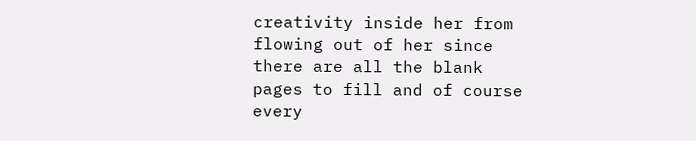creativity inside her from flowing out of her since there are all the blank pages to fill and of course every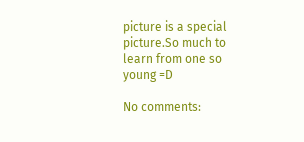picture is a special picture.So much to learn from one so young =D

No comments: